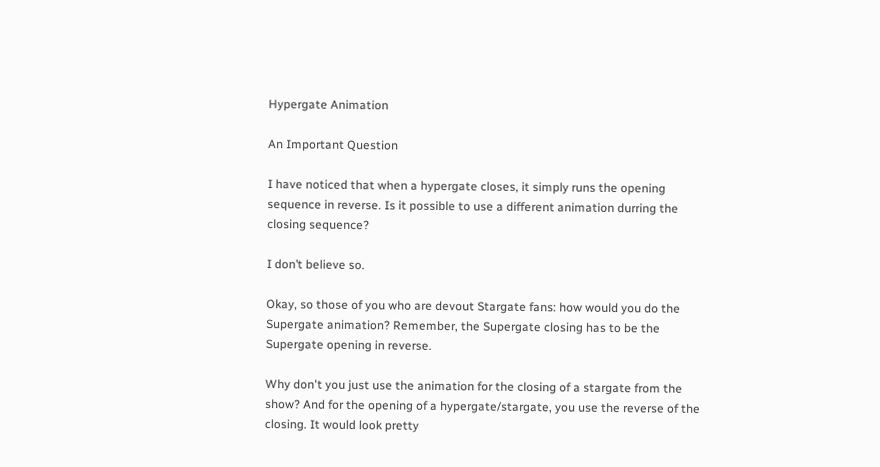Hypergate Animation

An Important Question

I have noticed that when a hypergate closes, it simply runs the opening sequence in reverse. Is it possible to use a different animation durring the closing sequence?

I don’t believe so.

Okay, so those of you who are devout Stargate fans: how would you do the Supergate animation? Remember, the Supergate closing has to be the Supergate opening in reverse.

Why don't you just use the animation for the closing of a stargate from the show? And for the opening of a hypergate/stargate, you use the reverse of the closing. It would look pretty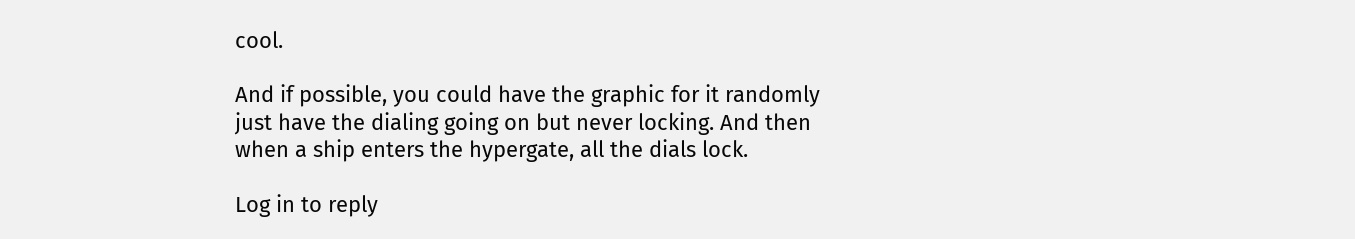cool.

And if possible, you could have the graphic for it randomly just have the dialing going on but never locking. And then when a ship enters the hypergate, all the dials lock.

Log in to reply